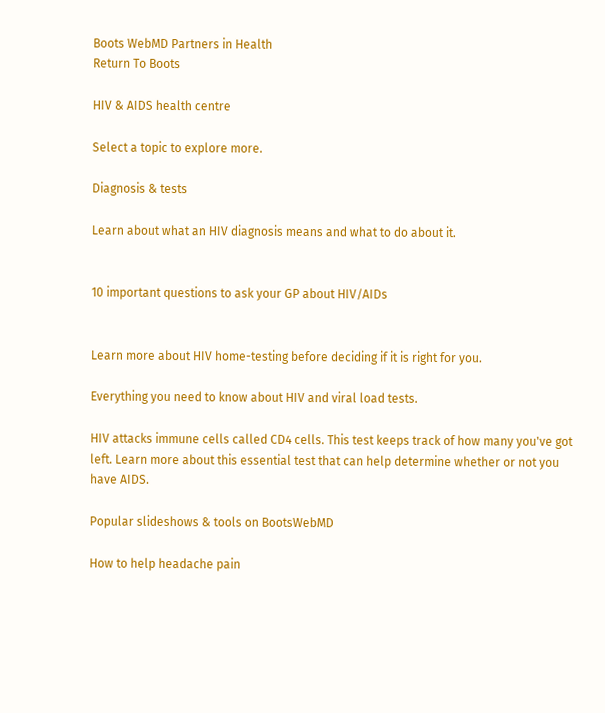Boots WebMD Partners in Health
Return To Boots

HIV & AIDS health centre

Select a topic to explore more.

Diagnosis & tests

Learn about what an HIV diagnosis means and what to do about it.


10 important questions to ask your GP about HIV/AIDs


Learn more about HIV home-testing before deciding if it is right for you.

Everything you need to know about HIV and viral load tests.

HIV attacks immune cells called CD4 cells. This test keeps track of how many you've got left. Learn more about this essential test that can help determine whether or not you have AIDS.

Popular slideshows & tools on BootsWebMD

How to help headache pain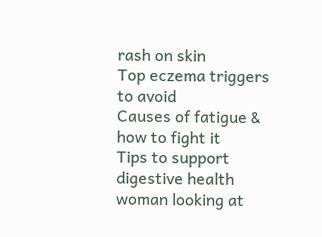rash on skin
Top eczema triggers to avoid
Causes of fatigue & how to fight it
Tips to support digestive health
woman looking at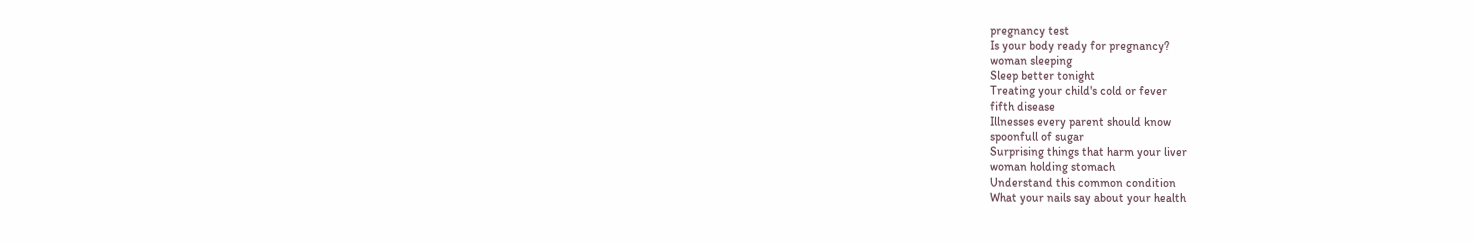pregnancy test
Is your body ready for pregnancy?
woman sleeping
Sleep better tonight
Treating your child's cold or fever
fifth disease
Illnesses every parent should know
spoonfull of sugar
Surprising things that harm your liver
woman holding stomach
Understand this common condition
What your nails say about your health